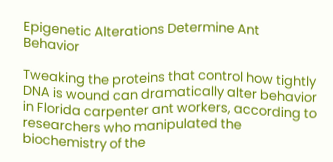Epigenetic Alterations Determine Ant Behavior

Tweaking the proteins that control how tightly DNA is wound can dramatically alter behavior in Florida carpenter ant workers, according to researchers who manipulated the biochemistry of the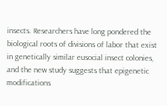insects. Researchers have long pondered the biological roots of divisions of labor that exist in genetically similar eusocial insect colonies, and the new study suggests that epigenetic modifications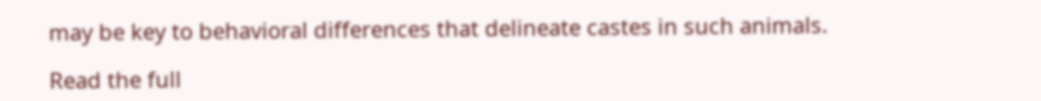may be key to behavioral differences that delineate castes in such animals.

Read the full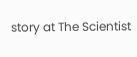story at The Scientist